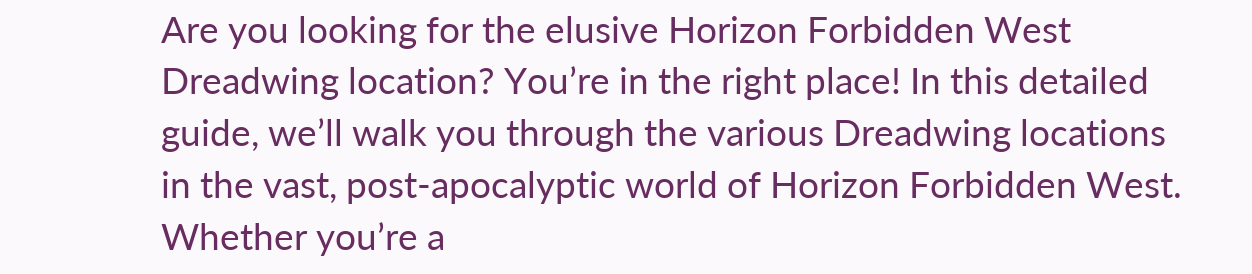Are you looking for the elusive Horizon Forbidden West Dreadwing location? You’re in the right place! In this detailed guide, we’ll walk you through the various Dreadwing locations in the vast, post-apocalyptic world of Horizon Forbidden West. Whether you’re a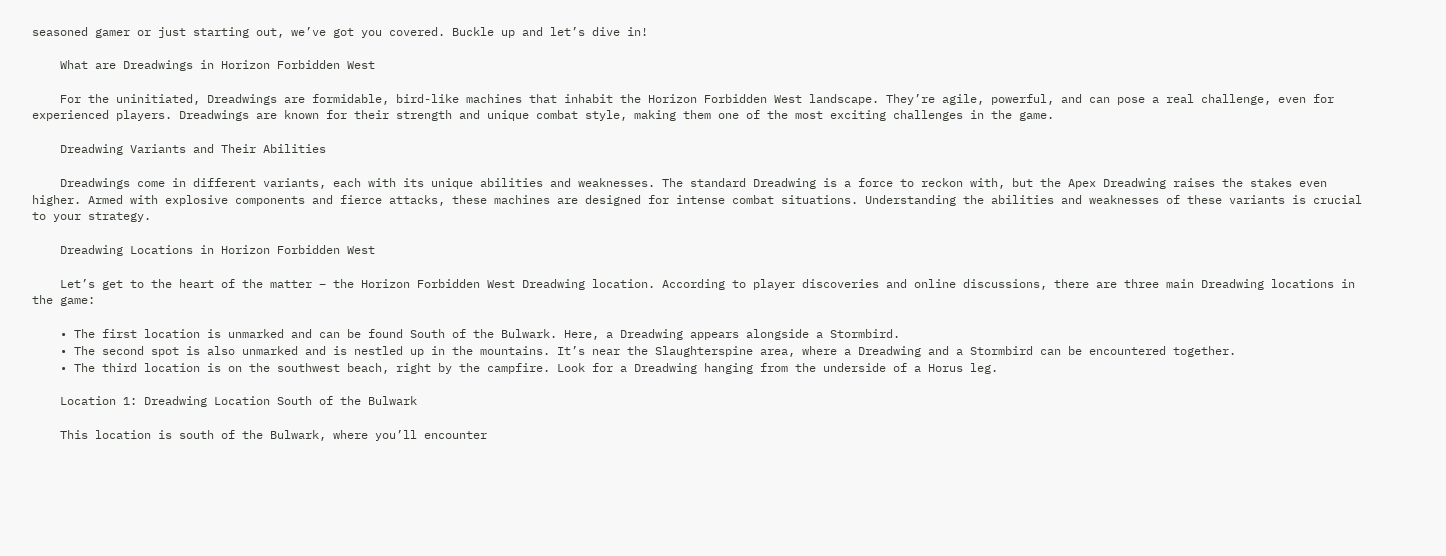seasoned gamer or just starting out, we’ve got you covered. Buckle up and let’s dive in!

    What are Dreadwings in Horizon Forbidden West

    For the uninitiated, Dreadwings are formidable, bird-like machines that inhabit the Horizon Forbidden West landscape. They’re agile, powerful, and can pose a real challenge, even for experienced players. Dreadwings are known for their strength and unique combat style, making them one of the most exciting challenges in the game.

    Dreadwing Variants and Their Abilities

    Dreadwings come in different variants, each with its unique abilities and weaknesses. The standard Dreadwing is a force to reckon with, but the Apex Dreadwing raises the stakes even higher. Armed with explosive components and fierce attacks, these machines are designed for intense combat situations. Understanding the abilities and weaknesses of these variants is crucial to your strategy.

    Dreadwing Locations in Horizon Forbidden West

    Let’s get to the heart of the matter – the Horizon Forbidden West Dreadwing location. According to player discoveries and online discussions, there are three main Dreadwing locations in the game:

    • The first location is unmarked and can be found South of the Bulwark. Here, a Dreadwing appears alongside a Stormbird.
    • The second spot is also unmarked and is nestled up in the mountains. It’s near the Slaughterspine area, where a Dreadwing and a Stormbird can be encountered together.
    • The third location is on the southwest beach, right by the campfire. Look for a Dreadwing hanging from the underside of a Horus leg.

    Location 1: Dreadwing Location South of the Bulwark

    This location is south of the Bulwark, where you’ll encounter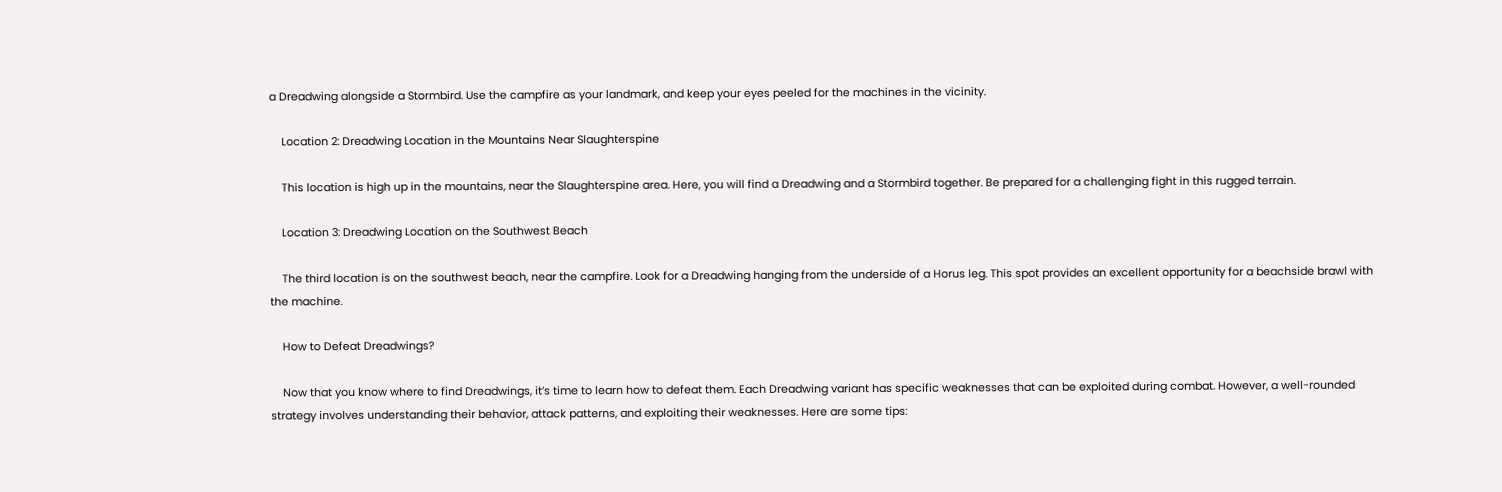a Dreadwing alongside a Stormbird. Use the campfire as your landmark, and keep your eyes peeled for the machines in the vicinity.

    Location 2: Dreadwing Location in the Mountains Near Slaughterspine

    This location is high up in the mountains, near the Slaughterspine area. Here, you will find a Dreadwing and a Stormbird together. Be prepared for a challenging fight in this rugged terrain.

    Location 3: Dreadwing Location on the Southwest Beach

    The third location is on the southwest beach, near the campfire. Look for a Dreadwing hanging from the underside of a Horus leg. This spot provides an excellent opportunity for a beachside brawl with the machine.

    How to Defeat Dreadwings?

    Now that you know where to find Dreadwings, it’s time to learn how to defeat them. Each Dreadwing variant has specific weaknesses that can be exploited during combat. However, a well-rounded strategy involves understanding their behavior, attack patterns, and exploiting their weaknesses. Here are some tips: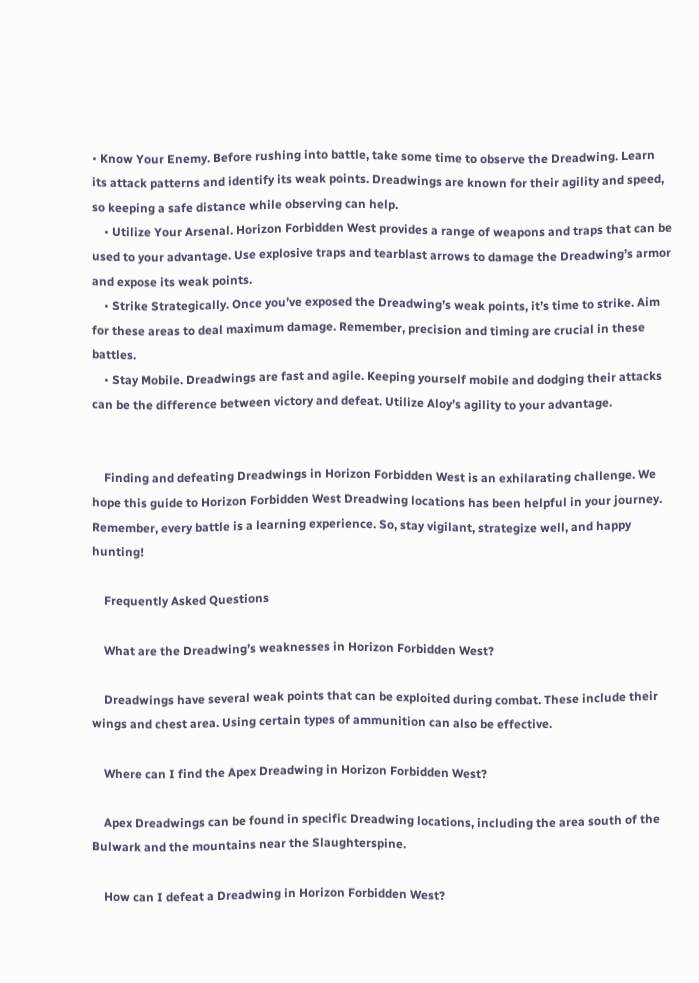• Know Your Enemy. Before rushing into battle, take some time to observe the Dreadwing. Learn its attack patterns and identify its weak points. Dreadwings are known for their agility and speed, so keeping a safe distance while observing can help.
    • Utilize Your Arsenal. Horizon Forbidden West provides a range of weapons and traps that can be used to your advantage. Use explosive traps and tearblast arrows to damage the Dreadwing’s armor and expose its weak points.
    • Strike Strategically. Once you’ve exposed the Dreadwing’s weak points, it’s time to strike. Aim for these areas to deal maximum damage. Remember, precision and timing are crucial in these battles.
    • Stay Mobile. Dreadwings are fast and agile. Keeping yourself mobile and dodging their attacks can be the difference between victory and defeat. Utilize Aloy’s agility to your advantage.


    Finding and defeating Dreadwings in Horizon Forbidden West is an exhilarating challenge. We hope this guide to Horizon Forbidden West Dreadwing locations has been helpful in your journey. Remember, every battle is a learning experience. So, stay vigilant, strategize well, and happy hunting!

    Frequently Asked Questions

    What are the Dreadwing’s weaknesses in Horizon Forbidden West?

    Dreadwings have several weak points that can be exploited during combat. These include their wings and chest area. Using certain types of ammunition can also be effective.

    Where can I find the Apex Dreadwing in Horizon Forbidden West?

    Apex Dreadwings can be found in specific Dreadwing locations, including the area south of the Bulwark and the mountains near the Slaughterspine.

    How can I defeat a Dreadwing in Horizon Forbidden West?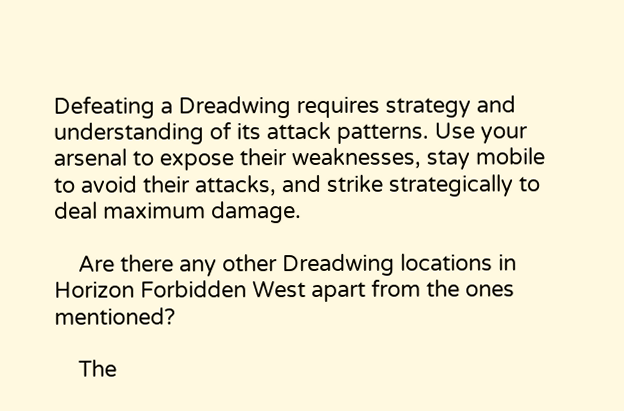Defeating a Dreadwing requires strategy and understanding of its attack patterns. Use your arsenal to expose their weaknesses, stay mobile to avoid their attacks, and strike strategically to deal maximum damage.

    Are there any other Dreadwing locations in Horizon Forbidden West apart from the ones mentioned?

    The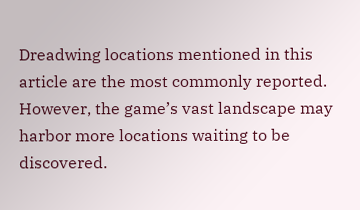Dreadwing locations mentioned in this article are the most commonly reported. However, the game’s vast landscape may harbor more locations waiting to be discovered.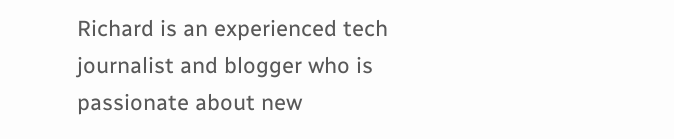Richard is an experienced tech journalist and blogger who is passionate about new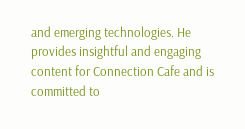and emerging technologies. He provides insightful and engaging content for Connection Cafe and is committed to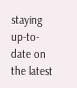staying up-to-date on the latest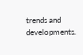trends and developments.